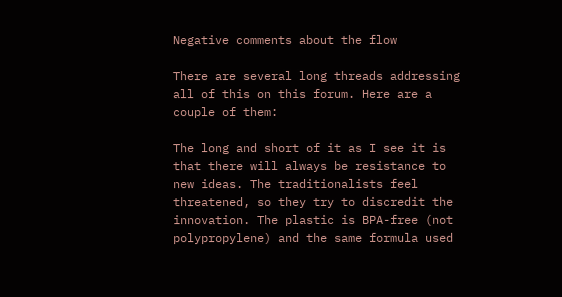Negative comments about the flow

There are several long threads addressing all of this on this forum. Here are a couple of them:

The long and short of it as I see it is that there will always be resistance to new ideas. The traditionalists feel threatened, so they try to discredit the innovation. The plastic is BPA-free (not polypropylene) and the same formula used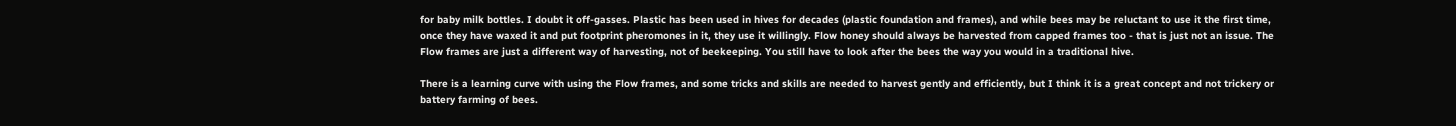for baby milk bottles. I doubt it off-gasses. Plastic has been used in hives for decades (plastic foundation and frames), and while bees may be reluctant to use it the first time, once they have waxed it and put footprint pheromones in it, they use it willingly. Flow honey should always be harvested from capped frames too - that is just not an issue. The Flow frames are just a different way of harvesting, not of beekeeping. You still have to look after the bees the way you would in a traditional hive.

There is a learning curve with using the Flow frames, and some tricks and skills are needed to harvest gently and efficiently, but I think it is a great concept and not trickery or battery farming of bees.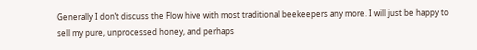Generally I don’t discuss the Flow hive with most traditional beekeepers any more. I will just be happy to sell my pure, unprocessed honey, and perhaps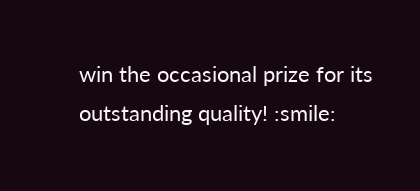win the occasional prize for its outstanding quality! :smile: